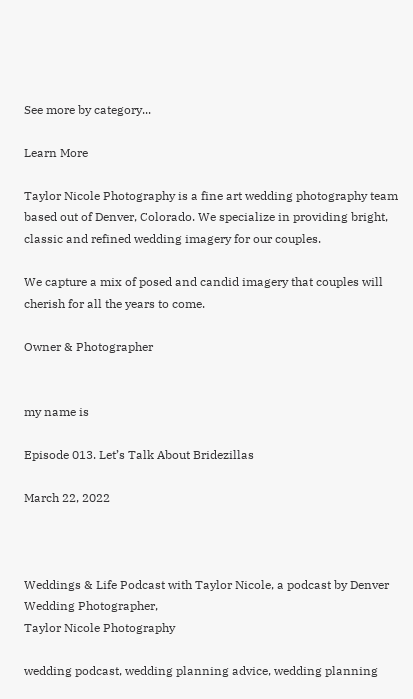See more by category...

Learn More

Taylor Nicole Photography is a fine art wedding photography team based out of Denver, Colorado. We specialize in providing bright, classic and refined wedding imagery for our couples.

We capture a mix of posed and candid imagery that couples will cherish for all the years to come.

Owner & Photographer


my name is

Episode 013. Let’s Talk About Bridezillas

March 22, 2022



Weddings & Life Podcast with Taylor Nicole, a podcast by Denver Wedding Photographer,
Taylor Nicole Photography

wedding podcast, wedding planning advice, wedding planning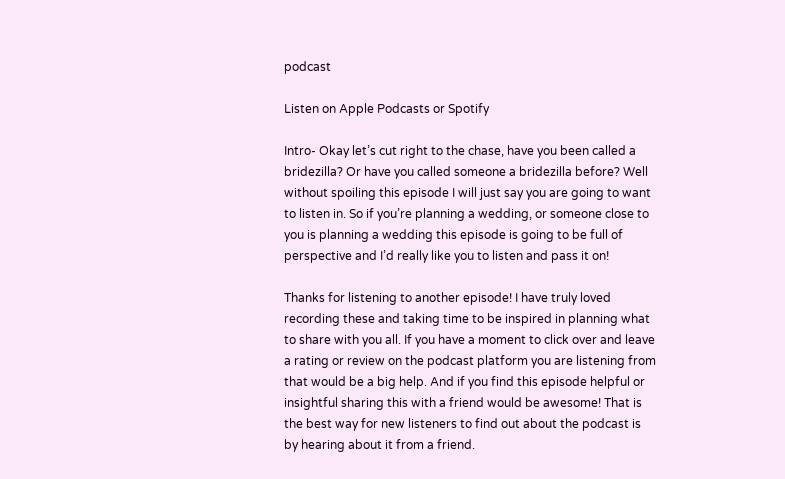podcast

Listen on Apple Podcasts or Spotify

Intro- Okay let’s cut right to the chase, have you been called a bridezilla? Or have you called someone a bridezilla before? Well without spoiling this episode I will just say you are going to want to listen in. So if you’re planning a wedding, or someone close to you is planning a wedding this episode is going to be full of perspective and I’d really like you to listen and pass it on!

Thanks for listening to another episode! I have truly loved recording these and taking time to be inspired in planning what to share with you all. If you have a moment to click over and leave a rating or review on the podcast platform you are listening from that would be a big help. And if you find this episode helpful or insightful sharing this with a friend would be awesome! That is the best way for new listeners to find out about the podcast is by hearing about it from a friend.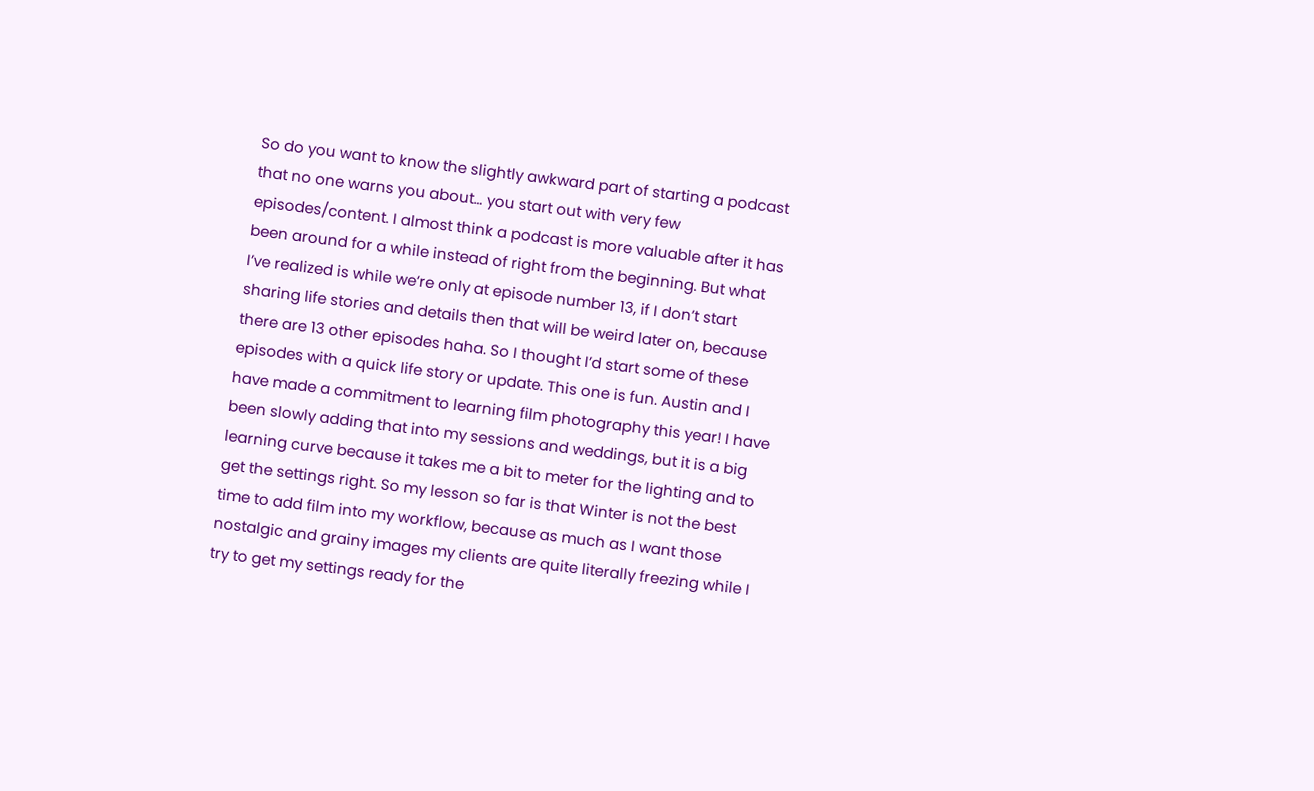So do you want to know the slightly awkward part of starting a podcast that no one warns you about… you start out with very few episodes/content. I almost think a podcast is more valuable after it has been around for a while instead of right from the beginning. But what I’ve realized is while we’re only at episode number 13, if I don’t start sharing life stories and details then that will be weird later on, because there are 13 other episodes haha. So I thought I’d start some of these episodes with a quick life story or update. This one is fun. Austin and I have made a commitment to learning film photography this year! I have been slowly adding that into my sessions and weddings, but it is a big learning curve because it takes me a bit to meter for the lighting and to get the settings right. So my lesson so far is that Winter is not the best time to add film into my workflow, because as much as I want those nostalgic and grainy images my clients are quite literally freezing while I try to get my settings ready for the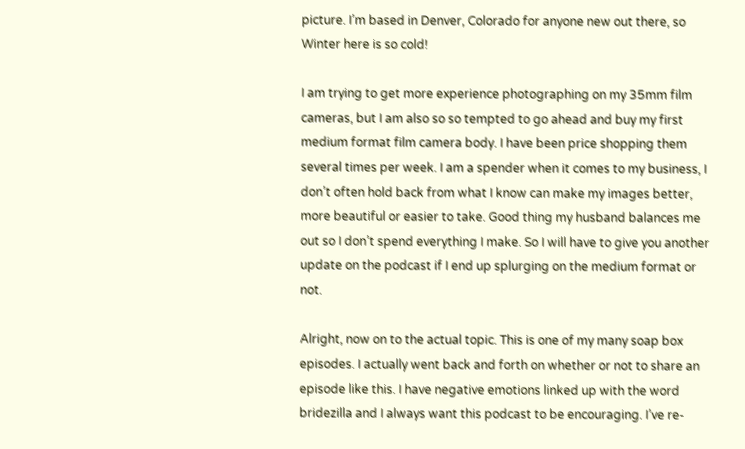picture. I’m based in Denver, Colorado for anyone new out there, so Winter here is so cold!

I am trying to get more experience photographing on my 35mm film cameras, but I am also so so tempted to go ahead and buy my first medium format film camera body. I have been price shopping them several times per week. I am a spender when it comes to my business, I don’t often hold back from what I know can make my images better, more beautiful or easier to take. Good thing my husband balances me out so I don’t spend everything I make. So I will have to give you another update on the podcast if I end up splurging on the medium format or not.

Alright, now on to the actual topic. This is one of my many soap box episodes. I actually went back and forth on whether or not to share an episode like this. I have negative emotions linked up with the word bridezilla and I always want this podcast to be encouraging. I’ve re-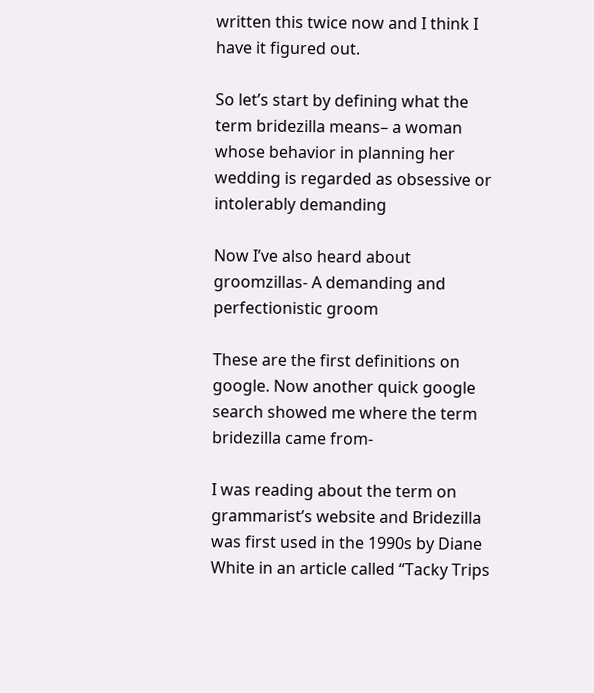written this twice now and I think I have it figured out.

So let’s start by defining what the term bridezilla means– a woman whose behavior in planning her wedding is regarded as obsessive or intolerably demanding

Now I’ve also heard about groomzillas- A demanding and perfectionistic groom

These are the first definitions on google. Now another quick google search showed me where the term bridezilla came from-

I was reading about the term on grammarist’s website and Bridezilla was first used in the 1990s by Diane White in an article called “Tacky Trips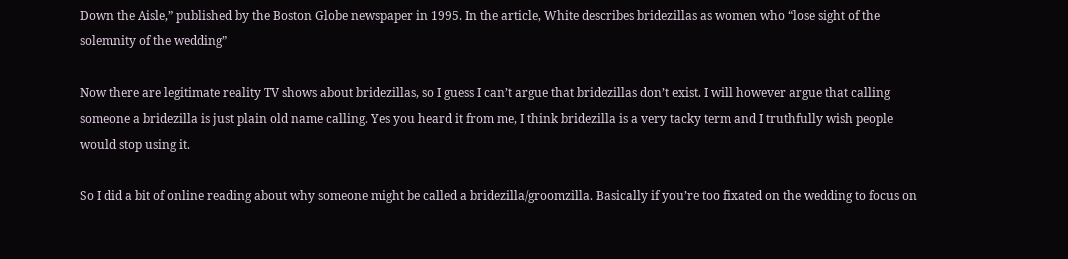Down the Aisle,” published by the Boston Globe newspaper in 1995. In the article, White describes bridezillas as women who “lose sight of the solemnity of the wedding”

Now there are legitimate reality TV shows about bridezillas, so I guess I can’t argue that bridezillas don’t exist. I will however argue that calling someone a bridezilla is just plain old name calling. Yes you heard it from me, I think bridezilla is a very tacky term and I truthfully wish people would stop using it.

So I did a bit of online reading about why someone might be called a bridezilla/groomzilla. Basically if you’re too fixated on the wedding to focus on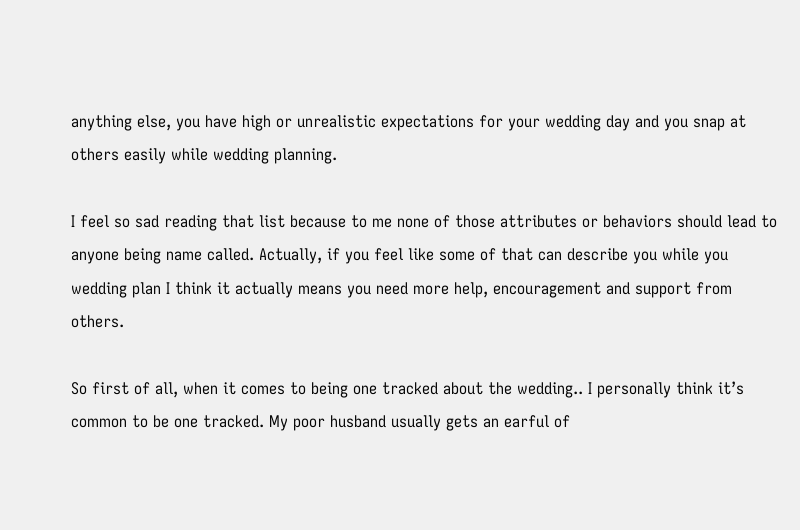anything else, you have high or unrealistic expectations for your wedding day and you snap at others easily while wedding planning.

I feel so sad reading that list because to me none of those attributes or behaviors should lead to anyone being name called. Actually, if you feel like some of that can describe you while you wedding plan I think it actually means you need more help, encouragement and support from others.

So first of all, when it comes to being one tracked about the wedding.. I personally think it’s common to be one tracked. My poor husband usually gets an earful of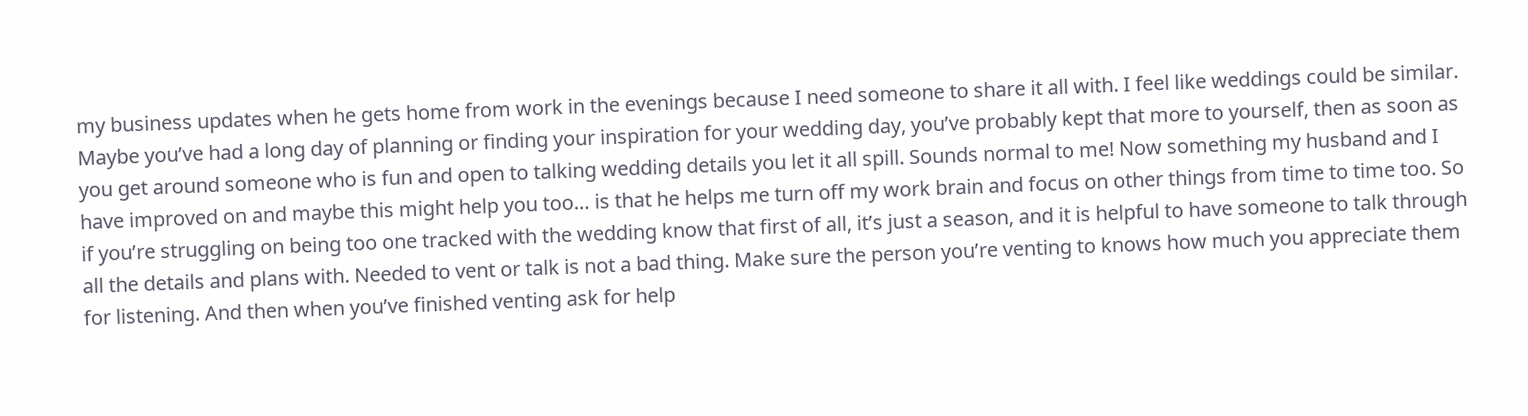my business updates when he gets home from work in the evenings because I need someone to share it all with. I feel like weddings could be similar. Maybe you’ve had a long day of planning or finding your inspiration for your wedding day, you’ve probably kept that more to yourself, then as soon as you get around someone who is fun and open to talking wedding details you let it all spill. Sounds normal to me! Now something my husband and I have improved on and maybe this might help you too… is that he helps me turn off my work brain and focus on other things from time to time too. So if you’re struggling on being too one tracked with the wedding know that first of all, it’s just a season, and it is helpful to have someone to talk through all the details and plans with. Needed to vent or talk is not a bad thing. Make sure the person you’re venting to knows how much you appreciate them for listening. And then when you’ve finished venting ask for help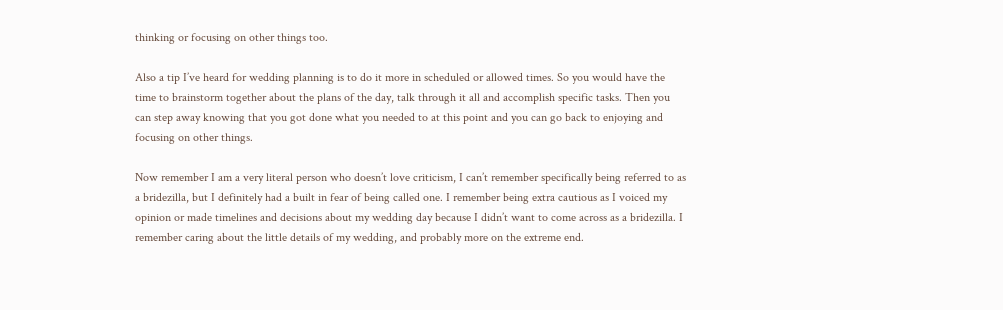thinking or focusing on other things too.

Also a tip I’ve heard for wedding planning is to do it more in scheduled or allowed times. So you would have the time to brainstorm together about the plans of the day, talk through it all and accomplish specific tasks. Then you can step away knowing that you got done what you needed to at this point and you can go back to enjoying and focusing on other things.

Now remember I am a very literal person who doesn’t love criticism, I can’t remember specifically being referred to as a bridezilla, but I definitely had a built in fear of being called one. I remember being extra cautious as I voiced my opinion or made timelines and decisions about my wedding day because I didn’t want to come across as a bridezilla. I remember caring about the little details of my wedding, and probably more on the extreme end.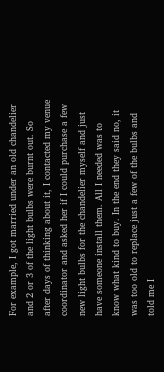For example, I got married under an old chandelier and 2 or 3 of the light bulbs were burnt out. So after days of thinking about it, I contacted my venue coordinator and asked her if I could purchase a few new light bulbs for the chandelier myself and just have someone install them. All I needed was to know what kind to buy. In the end they said no, it was too old to replace just a few of the bulbs and told me I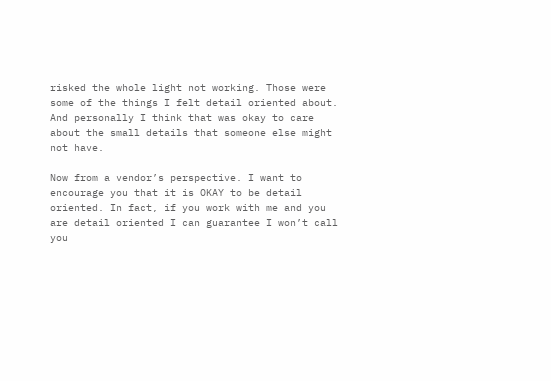risked the whole light not working. Those were some of the things I felt detail oriented about. And personally I think that was okay to care about the small details that someone else might not have.

Now from a vendor’s perspective. I want to encourage you that it is OKAY to be detail oriented. In fact, if you work with me and you are detail oriented I can guarantee I won’t call you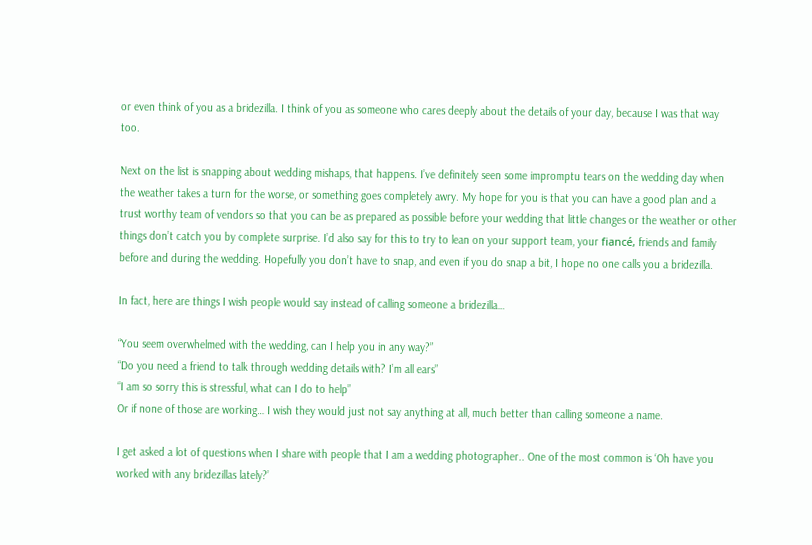or even think of you as a bridezilla. I think of you as someone who cares deeply about the details of your day, because I was that way too.

Next on the list is snapping about wedding mishaps, that happens. I’ve definitely seen some impromptu tears on the wedding day when the weather takes a turn for the worse, or something goes completely awry. My hope for you is that you can have a good plan and a trust worthy team of vendors so that you can be as prepared as possible before your wedding that little changes or the weather or other things don’t catch you by complete surprise. I’d also say for this to try to lean on your support team, your fiancé, friends and family before and during the wedding. Hopefully you don’t have to snap, and even if you do snap a bit, I hope no one calls you a bridezilla.

In fact, here are things I wish people would say instead of calling someone a bridezilla…

“You seem overwhelmed with the wedding, can I help you in any way?”
“Do you need a friend to talk through wedding details with? I’m all ears”
“I am so sorry this is stressful, what can I do to help”
Or if none of those are working… I wish they would just not say anything at all, much better than calling someone a name.

I get asked a lot of questions when I share with people that I am a wedding photographer.. One of the most common is ‘Oh have you worked with any bridezillas lately?’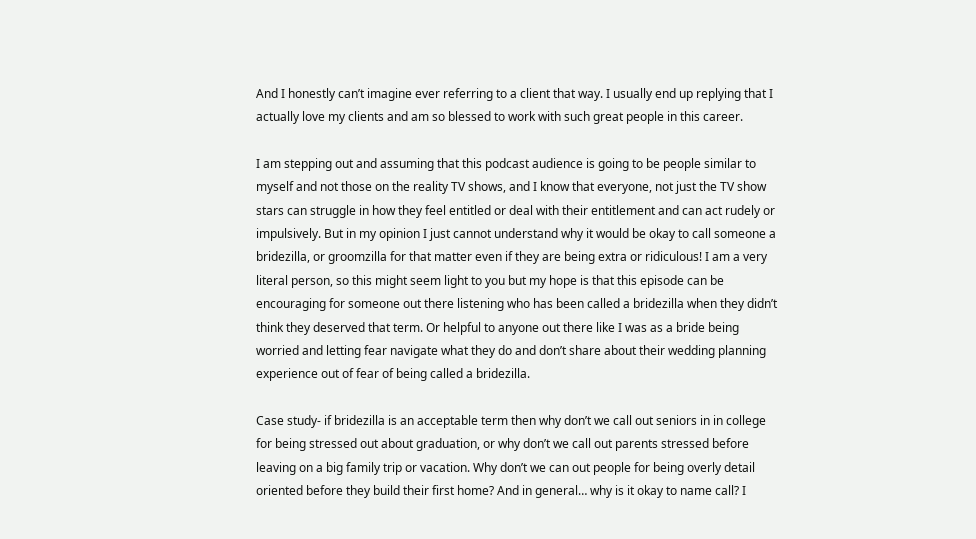And I honestly can’t imagine ever referring to a client that way. I usually end up replying that I actually love my clients and am so blessed to work with such great people in this career.

I am stepping out and assuming that this podcast audience is going to be people similar to myself and not those on the reality TV shows, and I know that everyone, not just the TV show stars can struggle in how they feel entitled or deal with their entitlement and can act rudely or impulsively. But in my opinion I just cannot understand why it would be okay to call someone a bridezilla, or groomzilla for that matter even if they are being extra or ridiculous! I am a very literal person, so this might seem light to you but my hope is that this episode can be encouraging for someone out there listening who has been called a bridezilla when they didn’t think they deserved that term. Or helpful to anyone out there like I was as a bride being worried and letting fear navigate what they do and don’t share about their wedding planning experience out of fear of being called a bridezilla.

Case study- if bridezilla is an acceptable term then why don’t we call out seniors in in college for being stressed out about graduation, or why don’t we call out parents stressed before leaving on a big family trip or vacation. Why don’t we can out people for being overly detail oriented before they build their first home? And in general… why is it okay to name call? I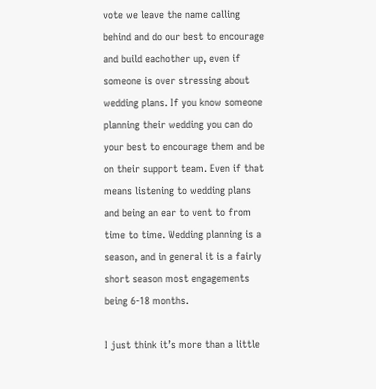vote we leave the name calling behind and do our best to encourage and build eachother up, even if someone is over stressing about wedding plans. If you know someone planning their wedding you can do your best to encourage them and be on their support team. Even if that means listening to wedding plans and being an ear to vent to from time to time. Wedding planning is a season, and in general it is a fairly short season most engagements being 6-18 months.

I just think it’s more than a little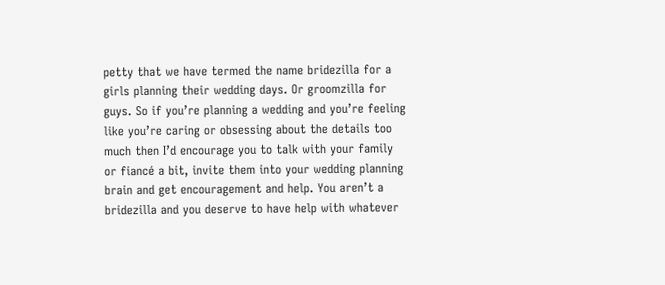petty that we have termed the name bridezilla for a girls planning their wedding days. Or groomzilla for guys. So if you’re planning a wedding and you’re feeling like you’re caring or obsessing about the details too much then I’d encourage you to talk with your family or fiancé a bit, invite them into your wedding planning brain and get encouragement and help. You aren’t a bridezilla and you deserve to have help with whatever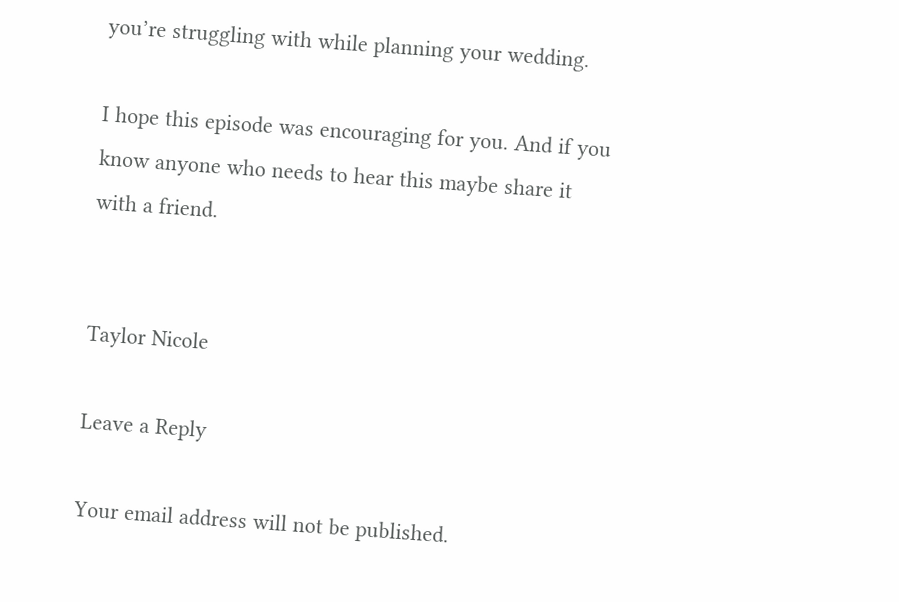you’re struggling with while planning your wedding.

I hope this episode was encouraging for you. And if you know anyone who needs to hear this maybe share it with a friend.


Taylor Nicole

Leave a Reply

Your email address will not be published.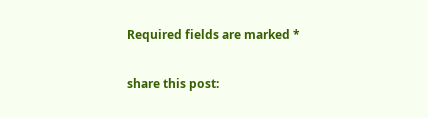Required fields are marked *

share this post: